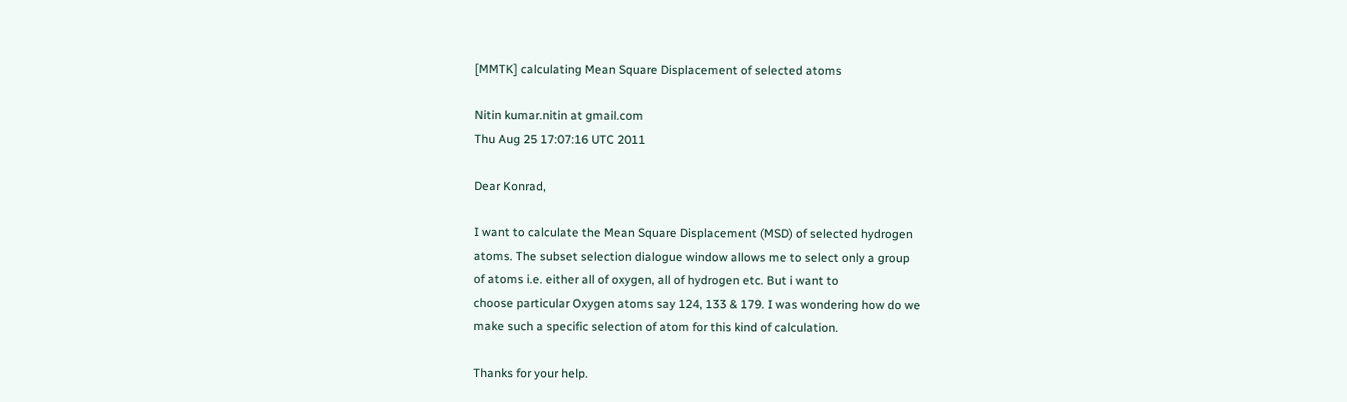[MMTK] calculating Mean Square Displacement of selected atoms

Nitin kumar.nitin at gmail.com
Thu Aug 25 17:07:16 UTC 2011

Dear Konrad,

I want to calculate the Mean Square Displacement (MSD) of selected hydrogen
atoms. The subset selection dialogue window allows me to select only a group
of atoms i.e. either all of oxygen, all of hydrogen etc. But i want to
choose particular Oxygen atoms say 124, 133 & 179. I was wondering how do we
make such a specific selection of atom for this kind of calculation.

Thanks for your help.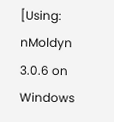[Using: nMoldyn 3.0.6 on Windows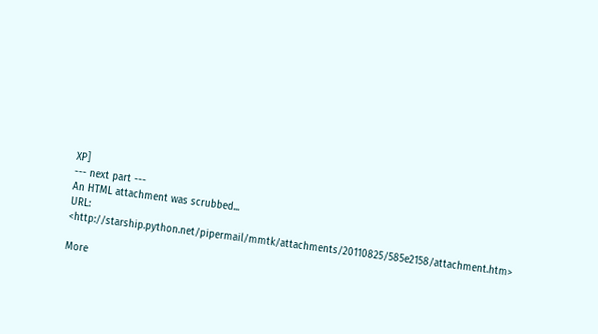XP]
--- next part ---
An HTML attachment was scrubbed...
URL: <http://starship.python.net/pipermail/mmtk/attachments/20110825/585e2158/attachment.htm>

More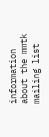information about the mmtk mailing list